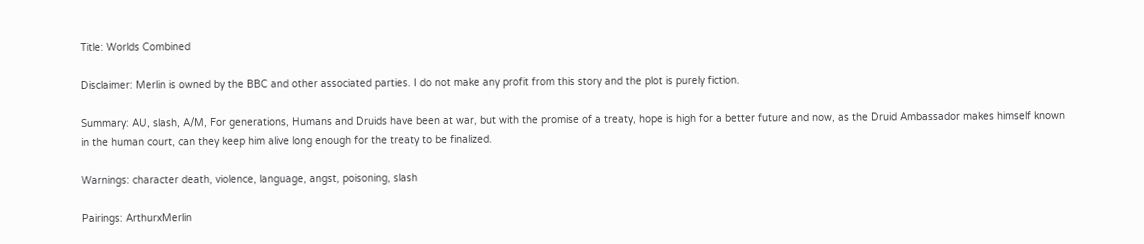Title: Worlds Combined

Disclaimer: Merlin is owned by the BBC and other associated parties. I do not make any profit from this story and the plot is purely fiction.

Summary: AU, slash, A/M, For generations, Humans and Druids have been at war, but with the promise of a treaty, hope is high for a better future and now, as the Druid Ambassador makes himself known in the human court, can they keep him alive long enough for the treaty to be finalized.

Warnings: character death, violence, language, angst, poisoning, slash

Pairings: ArthurxMerlin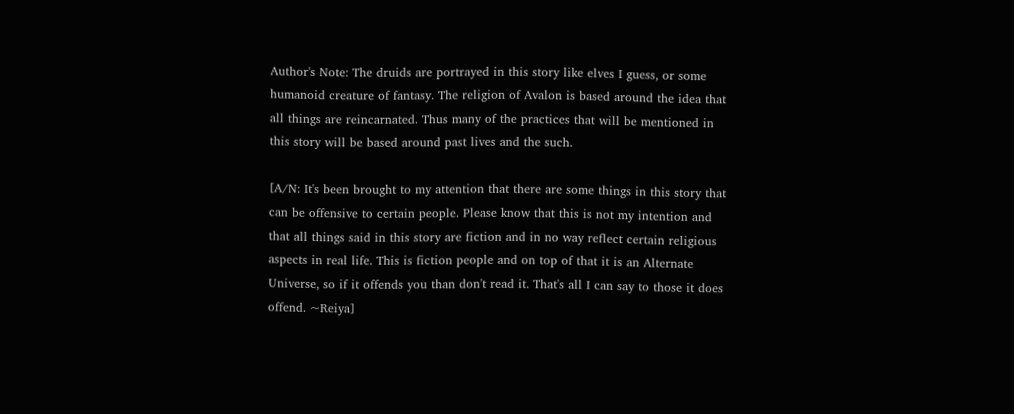Author's Note: The druids are portrayed in this story like elves I guess, or some humanoid creature of fantasy. The religion of Avalon is based around the idea that all things are reincarnated. Thus many of the practices that will be mentioned in this story will be based around past lives and the such.

[A/N: It's been brought to my attention that there are some things in this story that can be offensive to certain people. Please know that this is not my intention and that all things said in this story are fiction and in no way reflect certain religious aspects in real life. This is fiction people and on top of that it is an Alternate Universe, so if it offends you than don't read it. That's all I can say to those it does offend. ~Reiya]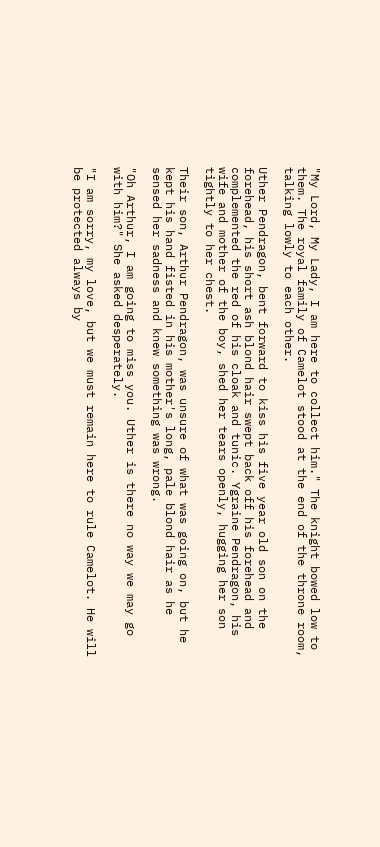"My Lord, My Lady, I am here to collect him." The knight bowed low to them. The royal family of Camelot stood at the end of the throne room, talking lowly to each other.

Uther Pendragon, bent forward to kiss his five year old son on the forehead, his short ash blond hair swept back off his forehead and complemented the red of his cloak and tunic. Ygraine Pendragon, his wife and mother of the boy, shed her tears openly, hugging her son tightly to her chest.

Their son, Arthur Pendragon, was unsure of what was going on, but he kept his hand fisted in his mother's long, pale blond hair as he sensed her sadness and knew something was wrong.

"Oh Arthur, I am going to miss you. Uther is there no way we may go with him?" She asked desperately.

"I am sorry, my love, but we must remain here to rule Camelot. He will be protected always by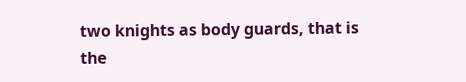two knights as body guards, that is the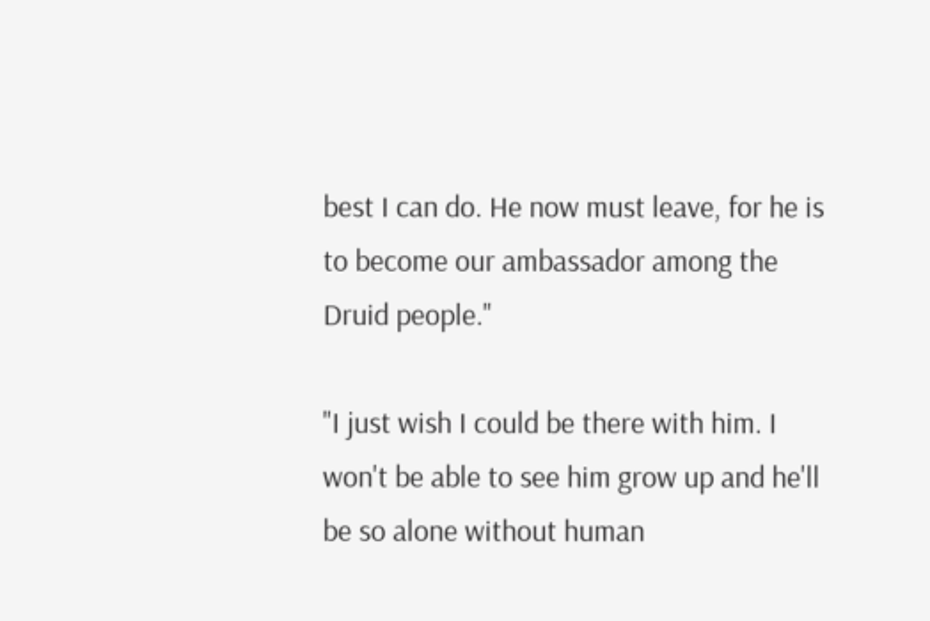best I can do. He now must leave, for he is to become our ambassador among the Druid people."

"I just wish I could be there with him. I won't be able to see him grow up and he'll be so alone without human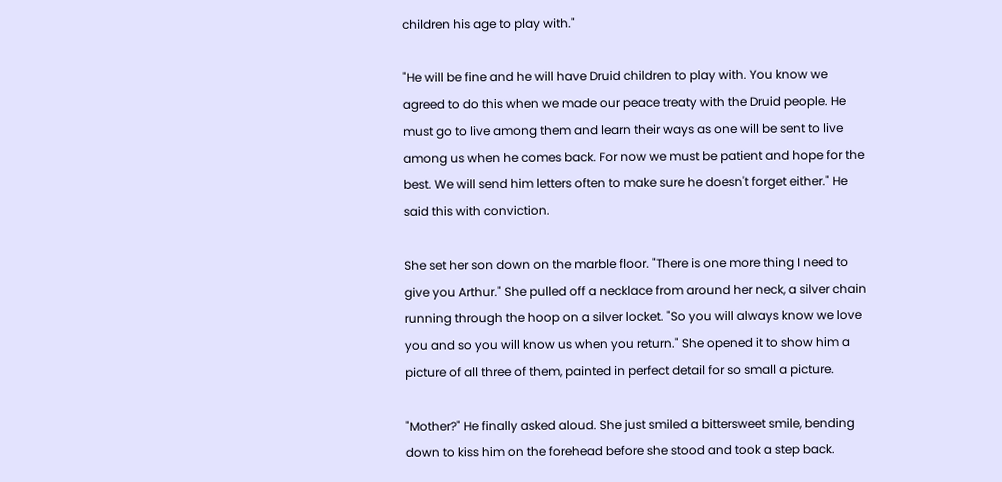children his age to play with."

"He will be fine and he will have Druid children to play with. You know we agreed to do this when we made our peace treaty with the Druid people. He must go to live among them and learn their ways as one will be sent to live among us when he comes back. For now we must be patient and hope for the best. We will send him letters often to make sure he doesn't forget either." He said this with conviction.

She set her son down on the marble floor. "There is one more thing I need to give you Arthur." She pulled off a necklace from around her neck, a silver chain running through the hoop on a silver locket. "So you will always know we love you and so you will know us when you return." She opened it to show him a picture of all three of them, painted in perfect detail for so small a picture.

"Mother?" He finally asked aloud. She just smiled a bittersweet smile, bending down to kiss him on the forehead before she stood and took a step back.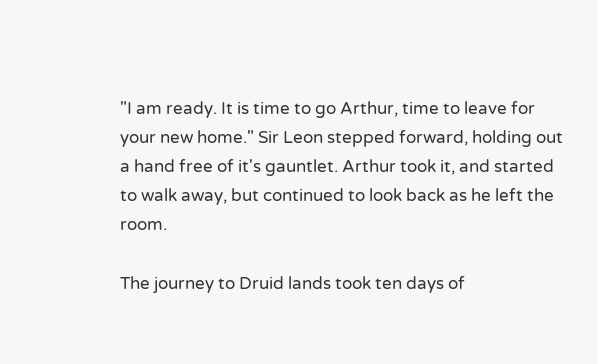"I am ready. It is time to go Arthur, time to leave for your new home." Sir Leon stepped forward, holding out a hand free of it's gauntlet. Arthur took it, and started to walk away, but continued to look back as he left the room.

The journey to Druid lands took ten days of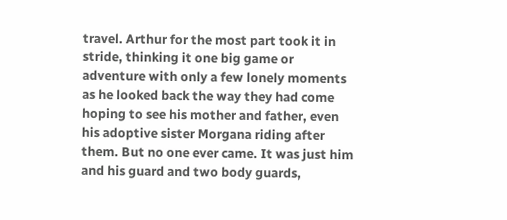travel. Arthur for the most part took it in stride, thinking it one big game or adventure with only a few lonely moments as he looked back the way they had come hoping to see his mother and father, even his adoptive sister Morgana riding after them. But no one ever came. It was just him and his guard and two body guards,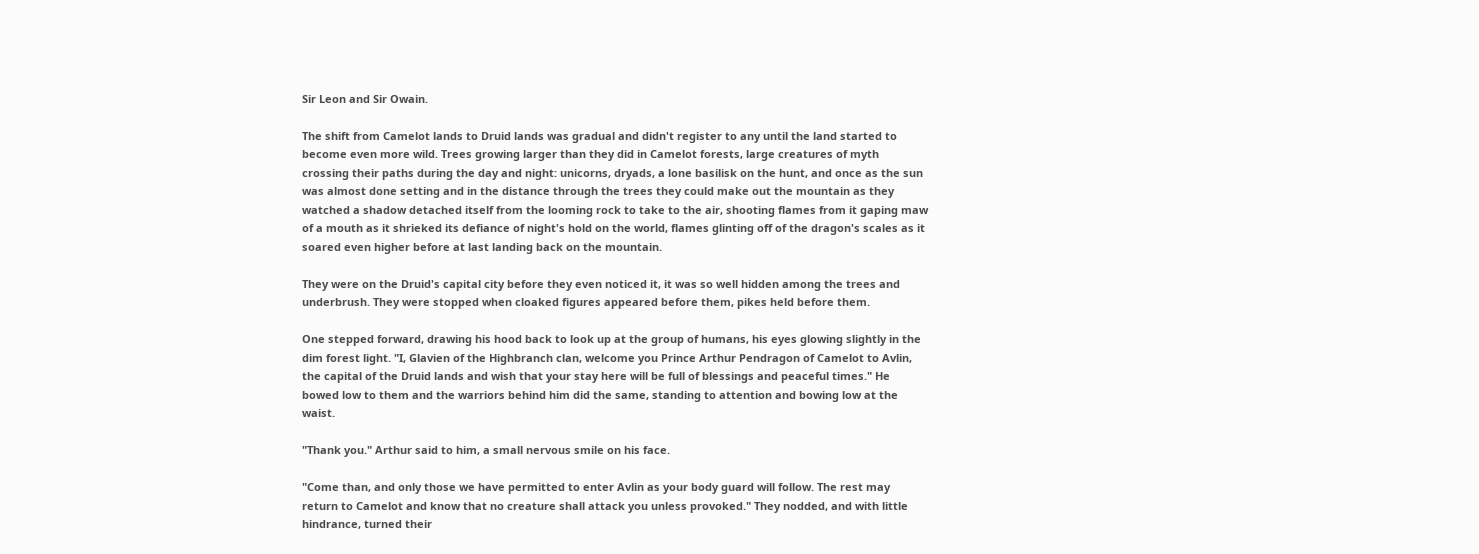Sir Leon and Sir Owain.

The shift from Camelot lands to Druid lands was gradual and didn't register to any until the land started to become even more wild. Trees growing larger than they did in Camelot forests, large creatures of myth crossing their paths during the day and night: unicorns, dryads, a lone basilisk on the hunt, and once as the sun was almost done setting and in the distance through the trees they could make out the mountain as they watched a shadow detached itself from the looming rock to take to the air, shooting flames from it gaping maw of a mouth as it shrieked its defiance of night's hold on the world, flames glinting off of the dragon's scales as it soared even higher before at last landing back on the mountain.

They were on the Druid's capital city before they even noticed it, it was so well hidden among the trees and underbrush. They were stopped when cloaked figures appeared before them, pikes held before them.

One stepped forward, drawing his hood back to look up at the group of humans, his eyes glowing slightly in the dim forest light. "I, Glavien of the Highbranch clan, welcome you Prince Arthur Pendragon of Camelot to Avlin, the capital of the Druid lands and wish that your stay here will be full of blessings and peaceful times." He bowed low to them and the warriors behind him did the same, standing to attention and bowing low at the waist.

"Thank you." Arthur said to him, a small nervous smile on his face.

"Come than, and only those we have permitted to enter Avlin as your body guard will follow. The rest may return to Camelot and know that no creature shall attack you unless provoked." They nodded, and with little hindrance, turned their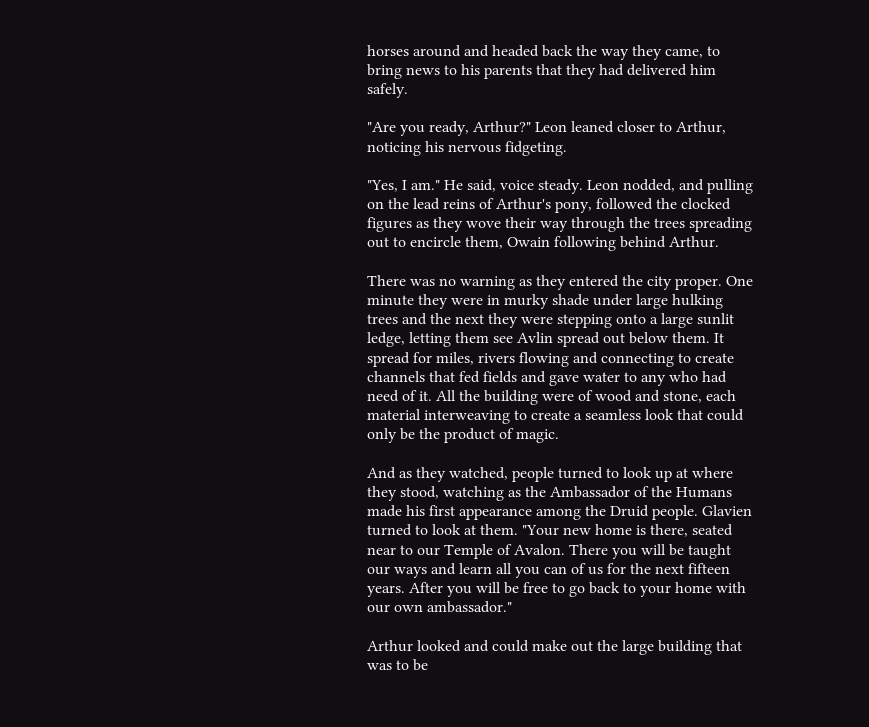horses around and headed back the way they came, to bring news to his parents that they had delivered him safely.

"Are you ready, Arthur?" Leon leaned closer to Arthur, noticing his nervous fidgeting.

"Yes, I am." He said, voice steady. Leon nodded, and pulling on the lead reins of Arthur's pony, followed the clocked figures as they wove their way through the trees spreading out to encircle them, Owain following behind Arthur.

There was no warning as they entered the city proper. One minute they were in murky shade under large hulking trees and the next they were stepping onto a large sunlit ledge, letting them see Avlin spread out below them. It spread for miles, rivers flowing and connecting to create channels that fed fields and gave water to any who had need of it. All the building were of wood and stone, each material interweaving to create a seamless look that could only be the product of magic.

And as they watched, people turned to look up at where they stood, watching as the Ambassador of the Humans made his first appearance among the Druid people. Glavien turned to look at them. "Your new home is there, seated near to our Temple of Avalon. There you will be taught our ways and learn all you can of us for the next fifteen years. After you will be free to go back to your home with our own ambassador."

Arthur looked and could make out the large building that was to be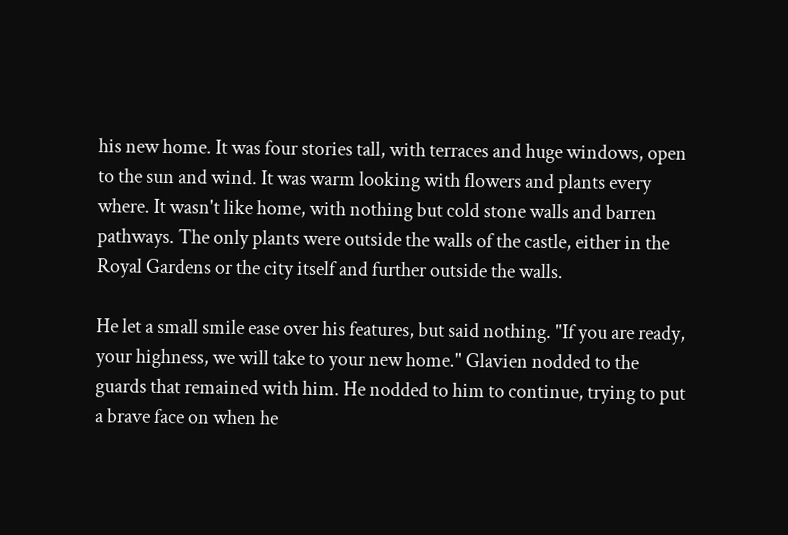his new home. It was four stories tall, with terraces and huge windows, open to the sun and wind. It was warm looking with flowers and plants every where. It wasn't like home, with nothing but cold stone walls and barren pathways. The only plants were outside the walls of the castle, either in the Royal Gardens or the city itself and further outside the walls.

He let a small smile ease over his features, but said nothing. "If you are ready, your highness, we will take to your new home." Glavien nodded to the guards that remained with him. He nodded to him to continue, trying to put a brave face on when he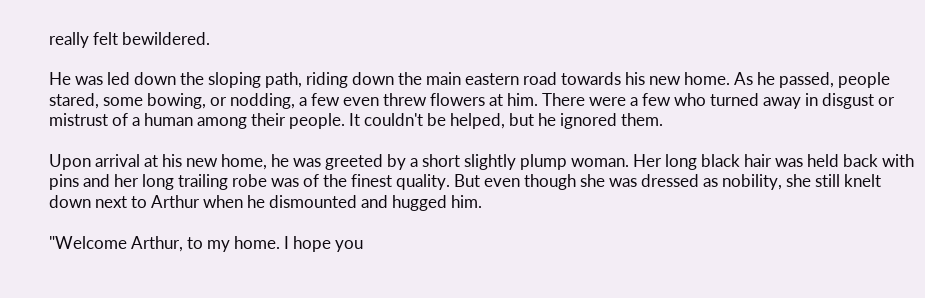really felt bewildered.

He was led down the sloping path, riding down the main eastern road towards his new home. As he passed, people stared, some bowing, or nodding, a few even threw flowers at him. There were a few who turned away in disgust or mistrust of a human among their people. It couldn't be helped, but he ignored them.

Upon arrival at his new home, he was greeted by a short slightly plump woman. Her long black hair was held back with pins and her long trailing robe was of the finest quality. But even though she was dressed as nobility, she still knelt down next to Arthur when he dismounted and hugged him.

"Welcome Arthur, to my home. I hope you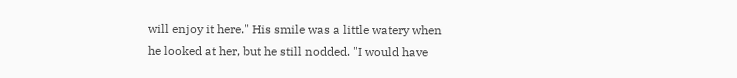will enjoy it here." His smile was a little watery when he looked at her, but he still nodded. "I would have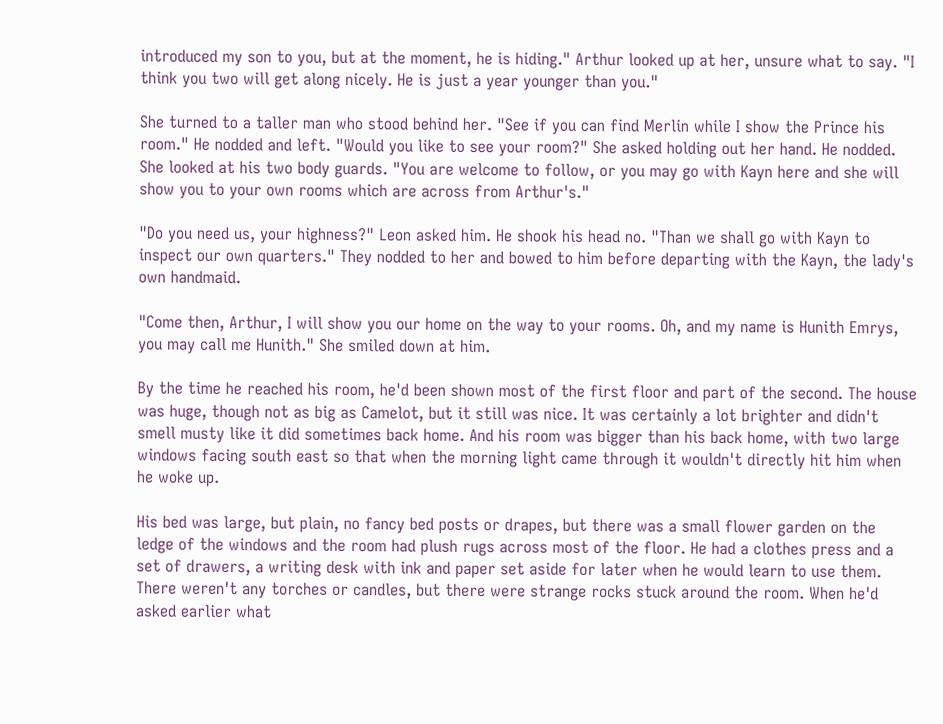introduced my son to you, but at the moment, he is hiding." Arthur looked up at her, unsure what to say. "I think you two will get along nicely. He is just a year younger than you."

She turned to a taller man who stood behind her. "See if you can find Merlin while I show the Prince his room." He nodded and left. "Would you like to see your room?" She asked holding out her hand. He nodded. She looked at his two body guards. "You are welcome to follow, or you may go with Kayn here and she will show you to your own rooms which are across from Arthur's."

"Do you need us, your highness?" Leon asked him. He shook his head no. "Than we shall go with Kayn to inspect our own quarters." They nodded to her and bowed to him before departing with the Kayn, the lady's own handmaid.

"Come then, Arthur, I will show you our home on the way to your rooms. Oh, and my name is Hunith Emrys, you may call me Hunith." She smiled down at him.

By the time he reached his room, he'd been shown most of the first floor and part of the second. The house was huge, though not as big as Camelot, but it still was nice. It was certainly a lot brighter and didn't smell musty like it did sometimes back home. And his room was bigger than his back home, with two large windows facing south east so that when the morning light came through it wouldn't directly hit him when he woke up.

His bed was large, but plain, no fancy bed posts or drapes, but there was a small flower garden on the ledge of the windows and the room had plush rugs across most of the floor. He had a clothes press and a set of drawers, a writing desk with ink and paper set aside for later when he would learn to use them. There weren't any torches or candles, but there were strange rocks stuck around the room. When he'd asked earlier what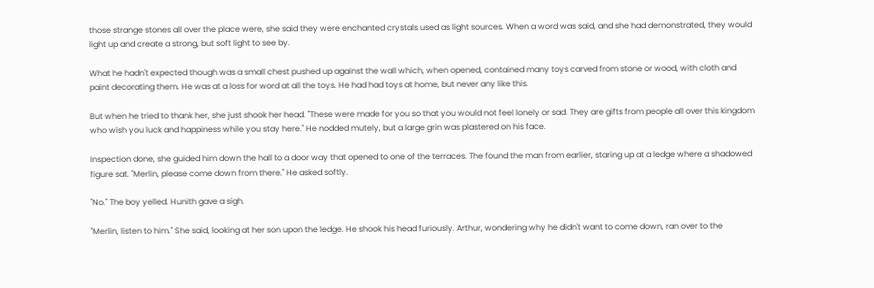those strange stones all over the place were, she said they were enchanted crystals used as light sources. When a word was said, and she had demonstrated, they would light up and create a strong, but soft light to see by.

What he hadn't expected though was a small chest pushed up against the wall which, when opened, contained many toys carved from stone or wood, with cloth and paint decorating them. He was at a loss for word at all the toys. He had had toys at home, but never any like this.

But when he tried to thank her, she just shook her head. "These were made for you so that you would not feel lonely or sad. They are gifts from people all over this kingdom who wish you luck and happiness while you stay here." He nodded mutely, but a large grin was plastered on his face.

Inspection done, she guided him down the hall to a door way that opened to one of the terraces. The found the man from earlier, staring up at a ledge where a shadowed figure sat. "Merlin, please come down from there." He asked softly.

"No." The boy yelled. Hunith gave a sigh.

"Merlin, listen to him." She said, looking at her son upon the ledge. He shook his head furiously. Arthur, wondering why he didn't want to come down, ran over to the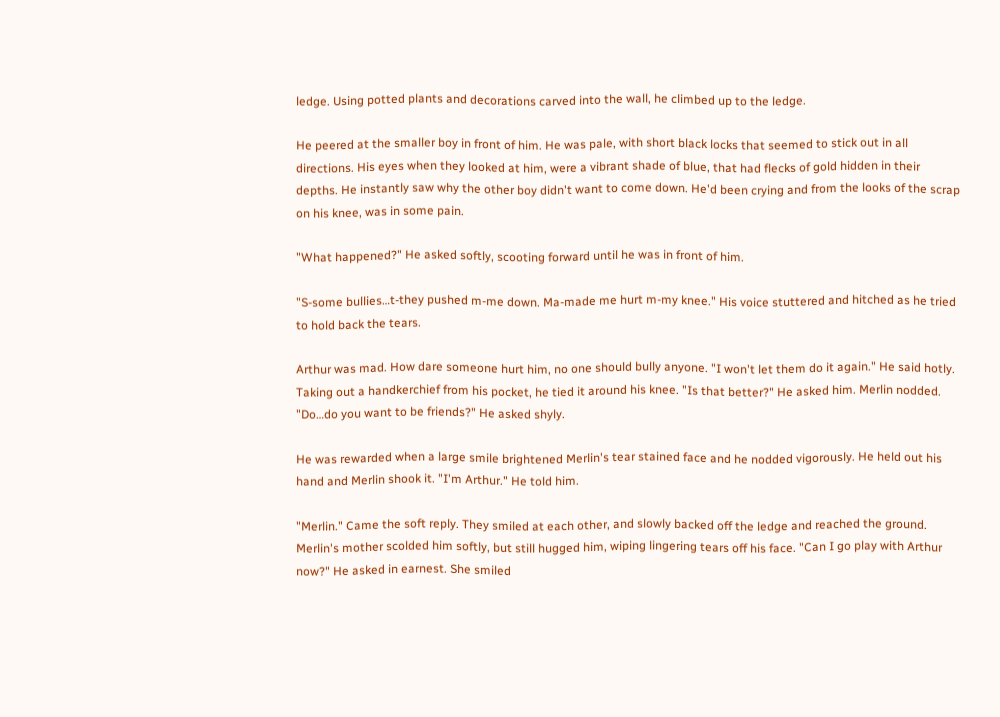ledge. Using potted plants and decorations carved into the wall, he climbed up to the ledge.

He peered at the smaller boy in front of him. He was pale, with short black locks that seemed to stick out in all directions. His eyes when they looked at him, were a vibrant shade of blue, that had flecks of gold hidden in their depths. He instantly saw why the other boy didn't want to come down. He'd been crying and from the looks of the scrap on his knee, was in some pain.

"What happened?" He asked softly, scooting forward until he was in front of him.

"S-some bullies…t-they pushed m-me down. Ma-made me hurt m-my knee." His voice stuttered and hitched as he tried to hold back the tears.

Arthur was mad. How dare someone hurt him, no one should bully anyone. "I won't let them do it again." He said hotly. Taking out a handkerchief from his pocket, he tied it around his knee. "Is that better?" He asked him. Merlin nodded. "Do…do you want to be friends?" He asked shyly.

He was rewarded when a large smile brightened Merlin's tear stained face and he nodded vigorously. He held out his hand and Merlin shook it. "I'm Arthur." He told him.

"Merlin." Came the soft reply. They smiled at each other, and slowly backed off the ledge and reached the ground. Merlin's mother scolded him softly, but still hugged him, wiping lingering tears off his face. "Can I go play with Arthur now?" He asked in earnest. She smiled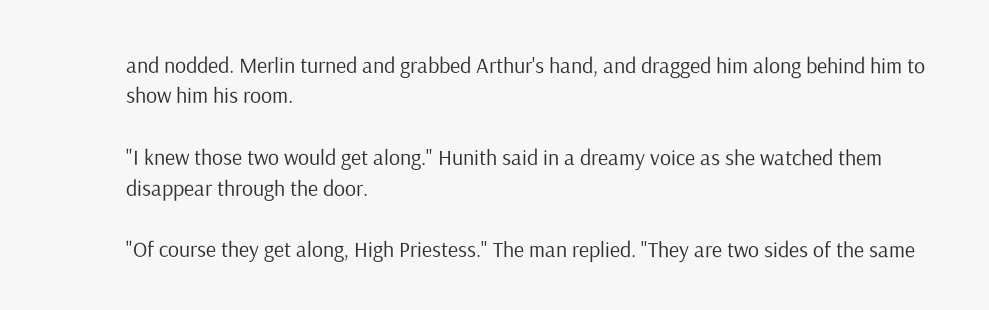and nodded. Merlin turned and grabbed Arthur's hand, and dragged him along behind him to show him his room.

"I knew those two would get along." Hunith said in a dreamy voice as she watched them disappear through the door.

"Of course they get along, High Priestess." The man replied. "They are two sides of the same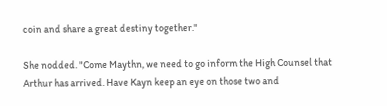coin and share a great destiny together."

She nodded. "Come Maythn, we need to go inform the High Counsel that Arthur has arrived. Have Kayn keep an eye on those two and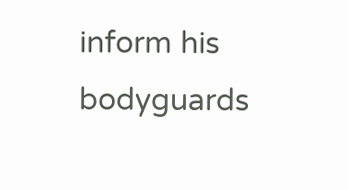inform his bodyguards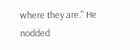where they are." He nodded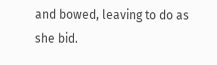and bowed, leaving to do as she bid.